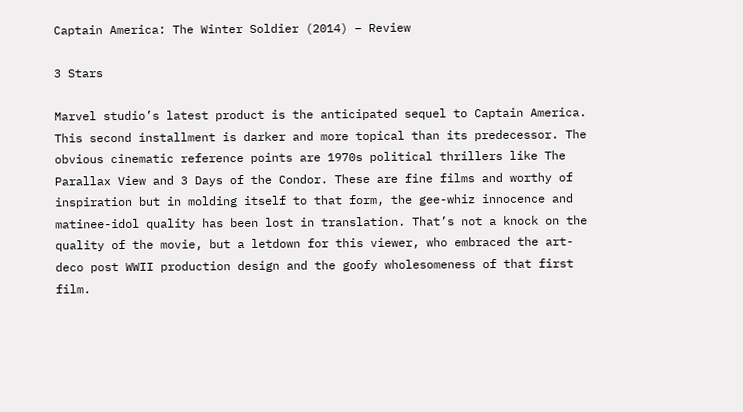Captain America: The Winter Soldier (2014) – Review

3 Stars

Marvel studio’s latest product is the anticipated sequel to Captain America. This second installment is darker and more topical than its predecessor. The obvious cinematic reference points are 1970s political thrillers like The Parallax View and 3 Days of the Condor. These are fine films and worthy of inspiration but in molding itself to that form, the gee-whiz innocence and matinee-idol quality has been lost in translation. That’s not a knock on the quality of the movie, but a letdown for this viewer, who embraced the art-deco post WWII production design and the goofy wholesomeness of that first film.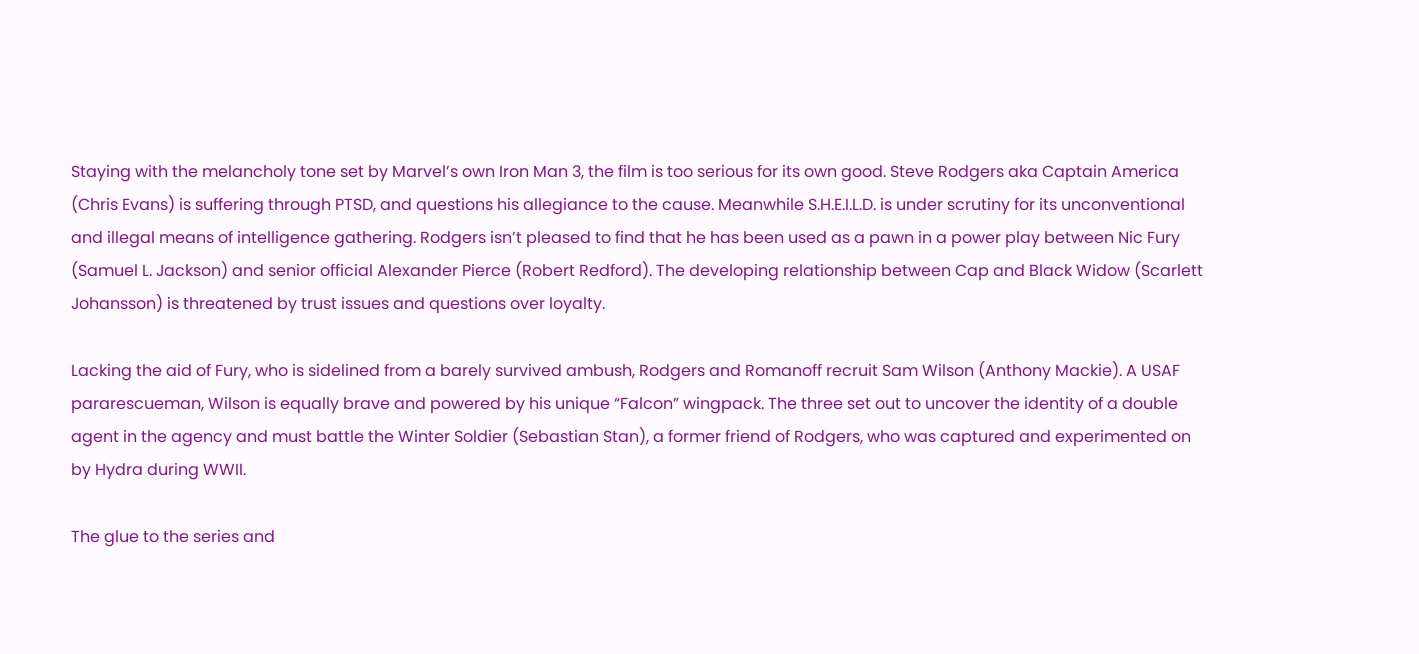Staying with the melancholy tone set by Marvel’s own Iron Man 3, the film is too serious for its own good. Steve Rodgers aka Captain America (Chris Evans) is suffering through PTSD, and questions his allegiance to the cause. Meanwhile S.H.E.I.L.D. is under scrutiny for its unconventional and illegal means of intelligence gathering. Rodgers isn’t pleased to find that he has been used as a pawn in a power play between Nic Fury (Samuel L. Jackson) and senior official Alexander Pierce (Robert Redford). The developing relationship between Cap and Black Widow (Scarlett Johansson) is threatened by trust issues and questions over loyalty.

Lacking the aid of Fury, who is sidelined from a barely survived ambush, Rodgers and Romanoff recruit Sam Wilson (Anthony Mackie). A USAF pararescueman, Wilson is equally brave and powered by his unique “Falcon” wingpack. The three set out to uncover the identity of a double agent in the agency and must battle the Winter Soldier (Sebastian Stan), a former friend of Rodgers, who was captured and experimented on by Hydra during WWII.

The glue to the series and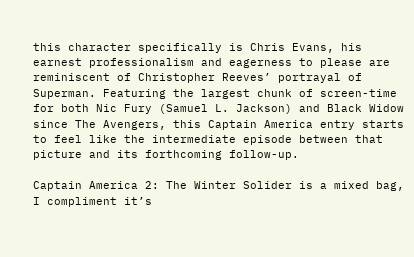this character specifically is Chris Evans, his earnest professionalism and eagerness to please are reminiscent of Christopher Reeves’ portrayal of Superman. Featuring the largest chunk of screen-time for both Nic Fury (Samuel L. Jackson) and Black Widow since The Avengers, this Captain America entry starts to feel like the intermediate episode between that picture and its forthcoming follow-up.

Captain America 2: The Winter Solider is a mixed bag, I compliment it’s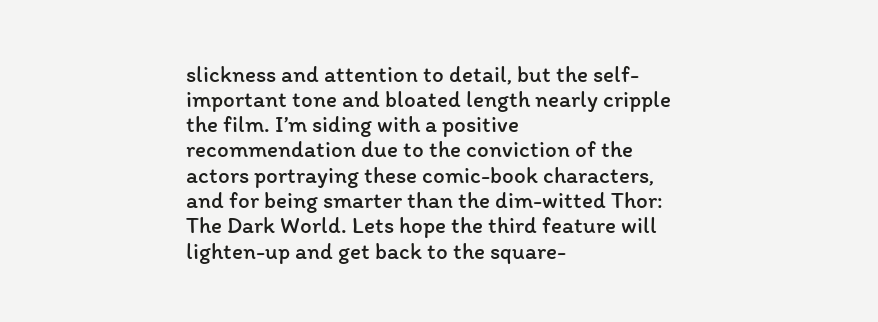slickness and attention to detail, but the self-important tone and bloated length nearly cripple the film. I’m siding with a positive recommendation due to the conviction of the actors portraying these comic-book characters, and for being smarter than the dim-witted Thor: The Dark World. Lets hope the third feature will lighten-up and get back to the square-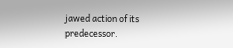jawed action of its predecessor.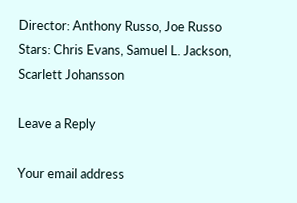Director: Anthony Russo, Joe Russo
Stars: Chris Evans, Samuel L. Jackson, Scarlett Johansson

Leave a Reply

Your email address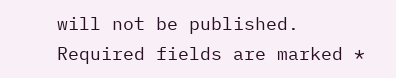will not be published. Required fields are marked *